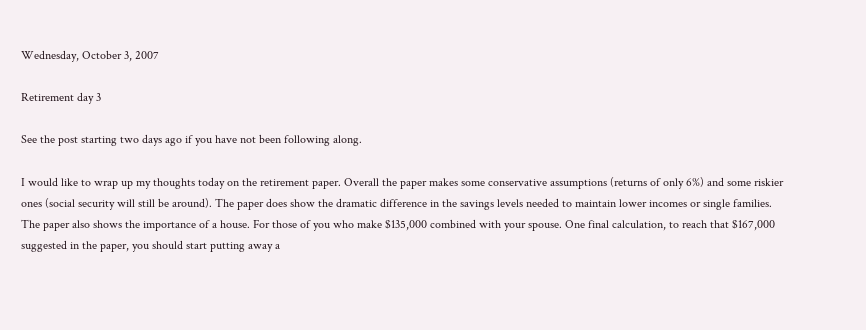Wednesday, October 3, 2007

Retirement day 3

See the post starting two days ago if you have not been following along.

I would like to wrap up my thoughts today on the retirement paper. Overall the paper makes some conservative assumptions (returns of only 6%) and some riskier ones (social security will still be around). The paper does show the dramatic difference in the savings levels needed to maintain lower incomes or single families. The paper also shows the importance of a house. For those of you who make $135,000 combined with your spouse. One final calculation, to reach that $167,000 suggested in the paper, you should start putting away a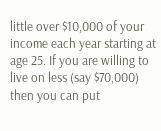little over $10,000 of your income each year starting at age 25. If you are willing to live on less (say $70,000) then you can put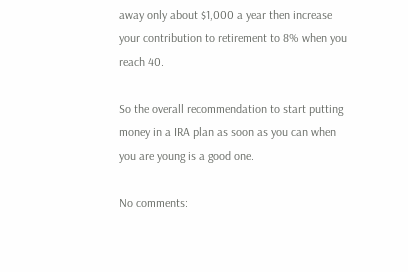away only about $1,000 a year then increase your contribution to retirement to 8% when you reach 40.

So the overall recommendation to start putting money in a IRA plan as soon as you can when you are young is a good one.

No comments: